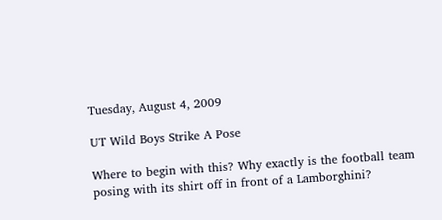Tuesday, August 4, 2009

UT Wild Boys Strike A Pose

Where to begin with this? Why exactly is the football team posing with its shirt off in front of a Lamborghini?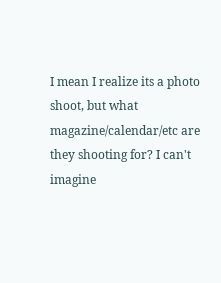I mean I realize its a photo shoot, but what magazine/calendar/etc are they shooting for? I can't imagine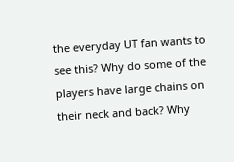the everyday UT fan wants to see this? Why do some of the players have large chains on their neck and back? Why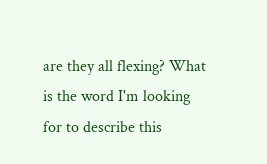are they all flexing? What is the word I'm looking for to describe this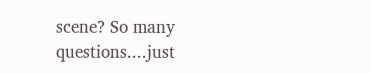scene? So many questions....just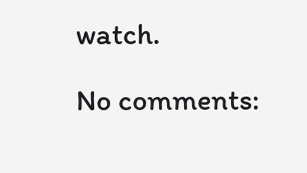watch.

No comments: